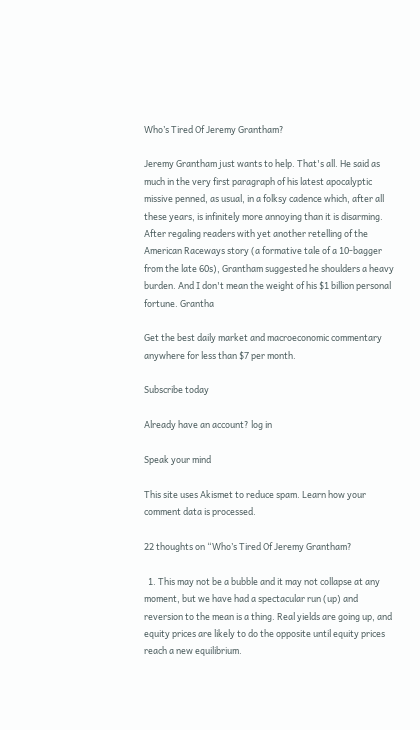Who’s Tired Of Jeremy Grantham?

Jeremy Grantham just wants to help. That's all. He said as much in the very first paragraph of his latest apocalyptic missive penned, as usual, in a folksy cadence which, after all these years, is infinitely more annoying than it is disarming. After regaling readers with yet another retelling of the American Raceways story (a formative tale of a 10-bagger from the late 60s), Grantham suggested he shoulders a heavy burden. And I don't mean the weight of his $1 billion personal fortune. Grantha

Get the best daily market and macroeconomic commentary anywhere for less than $7 per month.

Subscribe today

Already have an account? log in

Speak your mind

This site uses Akismet to reduce spam. Learn how your comment data is processed.

22 thoughts on “Who’s Tired Of Jeremy Grantham?

  1. This may not be a bubble and it may not collapse at any moment, but we have had a spectacular run (up) and reversion to the mean is a thing. Real yields are going up, and equity prices are likely to do the opposite until equity prices reach a new equilibrium.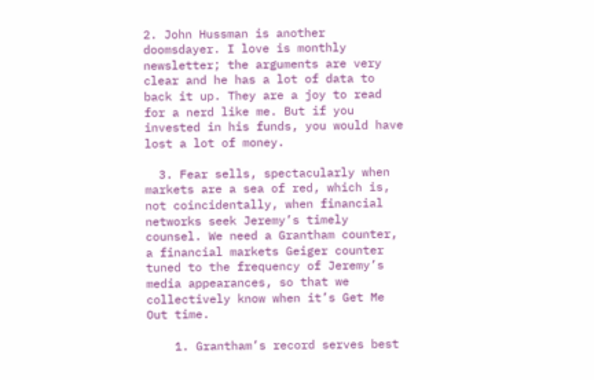2. John Hussman is another doomsdayer. I love is monthly newsletter; the arguments are very clear and he has a lot of data to back it up. They are a joy to read for a nerd like me. But if you invested in his funds, you would have lost a lot of money.

  3. Fear sells, spectacularly when markets are a sea of red, which is, not coincidentally, when financial networks seek Jeremy’s timely counsel. We need a Grantham counter, a financial markets Geiger counter tuned to the frequency of Jeremy’s media appearances, so that we collectively know when it’s Get Me Out time.

    1. Grantham’s record serves best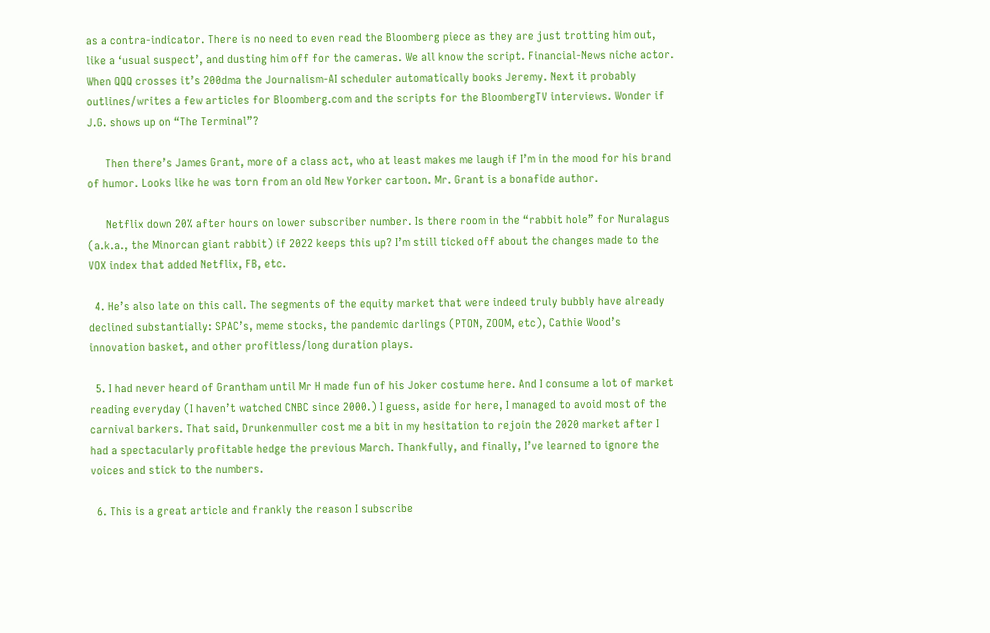as a contra-indicator. There is no need to even read the Bloomberg piece as they are just trotting him out, like a ‘usual suspect’, and dusting him off for the cameras. We all know the script. Financial-News niche actor. When QQQ crosses it’s 200dma the Journalism-AI scheduler automatically books Jeremy. Next it probably outlines/writes a few articles for Bloomberg.com and the scripts for the BloombergTV interviews. Wonder if J.G. shows up on “The Terminal”?

      Then there’s James Grant, more of a class act, who at least makes me laugh if I’m in the mood for his brand of humor. Looks like he was torn from an old New Yorker cartoon. Mr. Grant is a bonafide author.

      Netflix down 20% after hours on lower subscriber number. Is there room in the “rabbit hole” for Nuralagus (a.k.a., the Minorcan giant rabbit) if 2022 keeps this up? I’m still ticked off about the changes made to the VOX index that added Netflix, FB, etc.

  4. He’s also late on this call. The segments of the equity market that were indeed truly bubbly have already declined substantially: SPAC’s, meme stocks, the pandemic darlings (PTON, ZOOM, etc), Cathie Wood’s innovation basket, and other profitless/long duration plays.

  5. I had never heard of Grantham until Mr H made fun of his Joker costume here. And I consume a lot of market reading everyday (I haven’t watched CNBC since 2000.) I guess, aside for here, I managed to avoid most of the carnival barkers. That said, Drunkenmuller cost me a bit in my hesitation to rejoin the 2020 market after I had a spectacularly profitable hedge the previous March. Thankfully, and finally, I’ve learned to ignore the voices and stick to the numbers.

  6. This is a great article and frankly the reason I subscribe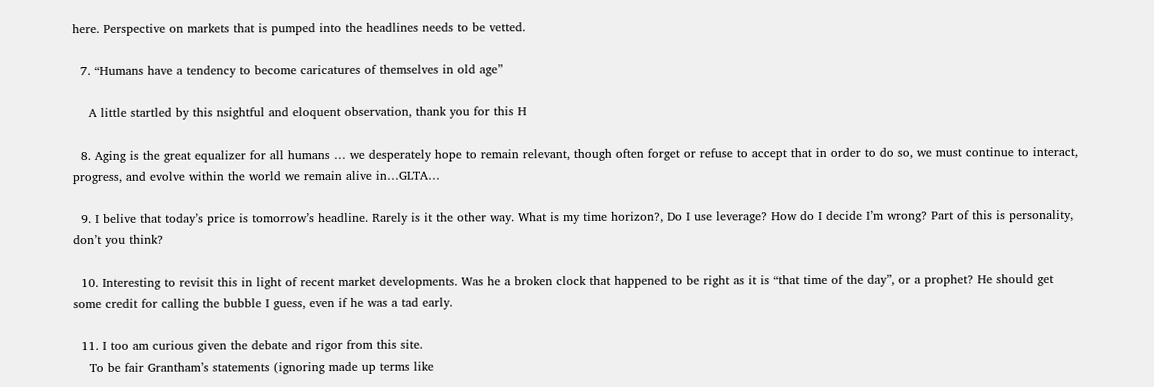here. Perspective on markets that is pumped into the headlines needs to be vetted.

  7. “Humans have a tendency to become caricatures of themselves in old age”

    A little startled by this nsightful and eloquent observation, thank you for this H

  8. Aging is the great equalizer for all humans … we desperately hope to remain relevant, though often forget or refuse to accept that in order to do so, we must continue to interact, progress, and evolve within the world we remain alive in…GLTA…

  9. I belive that today’s price is tomorrow’s headline. Rarely is it the other way. What is my time horizon?, Do I use leverage? How do I decide I’m wrong? Part of this is personality, don’t you think?

  10. Interesting to revisit this in light of recent market developments. Was he a broken clock that happened to be right as it is “that time of the day”, or a prophet? He should get some credit for calling the bubble I guess, even if he was a tad early.

  11. I too am curious given the debate and rigor from this site.
    To be fair Grantham’s statements (ignoring made up terms like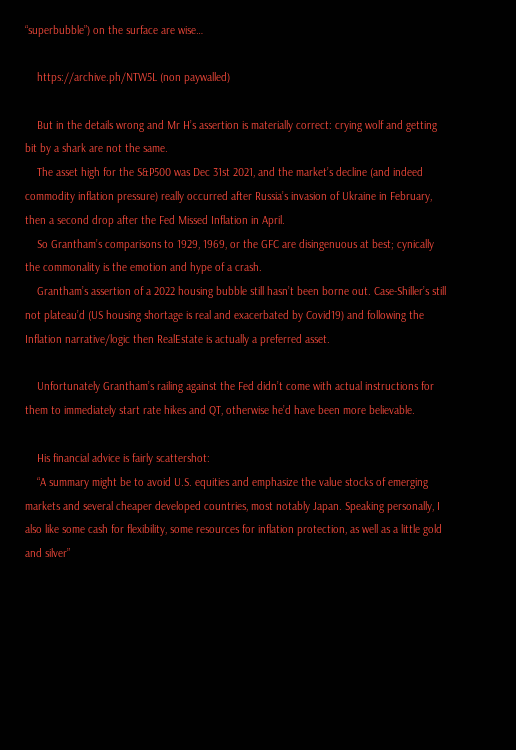“superbubble”) on the surface are wise…

    https://archive.ph/NTW5L (non paywalled)

    But in the details wrong and Mr H’s assertion is materially correct: crying wolf and getting bit by a shark are not the same.
    The asset high for the S&P500 was Dec 31st 2021, and the market’s decline (and indeed commodity inflation pressure) really occurred after Russia’s invasion of Ukraine in February, then a second drop after the Fed Missed Inflation in April.
    So Grantham’s comparisons to 1929, 1969, or the GFC are disingenuous at best; cynically the commonality is the emotion and hype of a crash.
    Grantham’s assertion of a 2022 housing bubble still hasn’t been borne out. Case-Shiller’s still not plateau’d (US housing shortage is real and exacerbated by Covid19) and following the Inflation narrative/logic then RealEstate is actually a preferred asset.

    Unfortunately Grantham’s railing against the Fed didn’t come with actual instructions for them to immediately start rate hikes and QT, otherwise he’d have been more believable.

    His financial advice is fairly scattershot:
    “A summary might be to avoid U.S. equities and emphasize the value stocks of emerging markets and several cheaper developed countries, most notably Japan. Speaking personally, I also like some cash for flexibility, some resources for inflation protection, as well as a little gold and silver”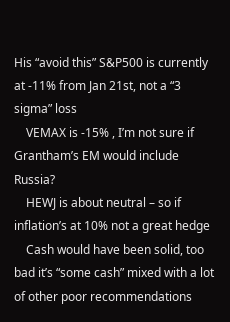His “avoid this” S&P500 is currently at -11% from Jan 21st, not a “3 sigma” loss
    VEMAX is -15% , I’m not sure if Grantham’s EM would include Russia?
    HEWJ is about neutral – so if inflation’s at 10% not a great hedge
    Cash would have been solid, too bad it’s “some cash” mixed with a lot of other poor recommendations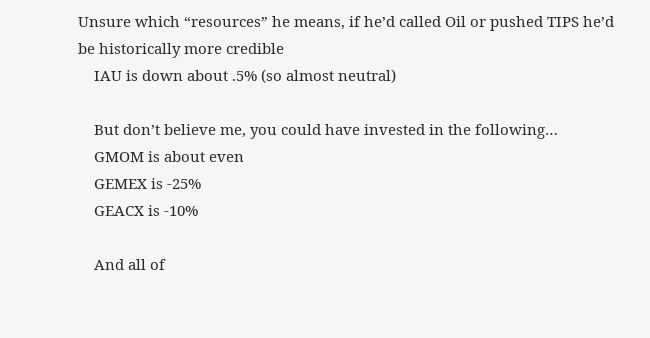Unsure which “resources” he means, if he’d called Oil or pushed TIPS he’d be historically more credible
    IAU is down about .5% (so almost neutral)

    But don’t believe me, you could have invested in the following…
    GMOM is about even
    GEMEX is -25%
    GEACX is -10%

    And all of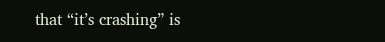that “it’s crashing” is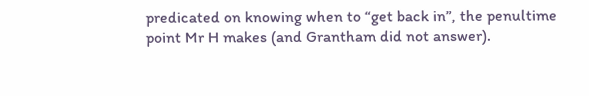predicated on knowing when to “get back in”, the penultime point Mr H makes (and Grantham did not answer).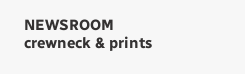NEWSROOM crewneck & prints